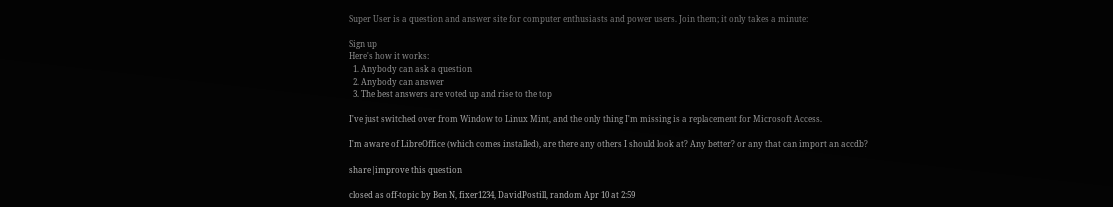Super User is a question and answer site for computer enthusiasts and power users. Join them; it only takes a minute:

Sign up
Here's how it works:
  1. Anybody can ask a question
  2. Anybody can answer
  3. The best answers are voted up and rise to the top

I've just switched over from Window to Linux Mint, and the only thing I'm missing is a replacement for Microsoft Access.

I'm aware of LibreOffice (which comes installed), are there any others I should look at? Any better? or any that can import an accdb?

share|improve this question

closed as off-topic by Ben N, fixer1234, DavidPostill, random Apr 10 at 2:59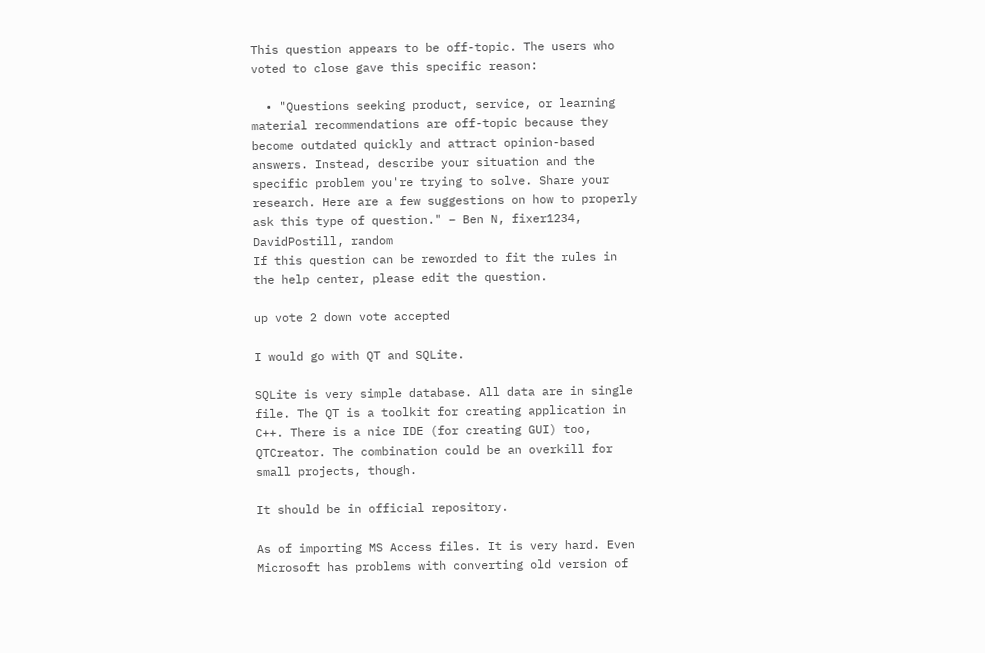This question appears to be off-topic. The users who voted to close gave this specific reason:

  • "Questions seeking product, service, or learning material recommendations are off-topic because they become outdated quickly and attract opinion-based answers. Instead, describe your situation and the specific problem you're trying to solve. Share your research. Here are a few suggestions on how to properly ask this type of question." – Ben N, fixer1234, DavidPostill, random
If this question can be reworded to fit the rules in the help center, please edit the question.

up vote 2 down vote accepted

I would go with QT and SQLite.

SQLite is very simple database. All data are in single file. The QT is a toolkit for creating application in C++. There is a nice IDE (for creating GUI) too, QTCreator. The combination could be an overkill for small projects, though.

It should be in official repository.

As of importing MS Access files. It is very hard. Even Microsoft has problems with converting old version of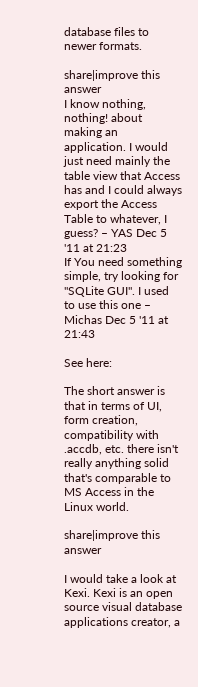database files to newer formats.

share|improve this answer
I know nothing, nothing! about making an application. I would just need mainly the table view that Access has and I could always export the Access Table to whatever, I guess? – YAS Dec 5 '11 at 21:23
If You need something simple, try looking for "SQLite GUI". I used to use this one – Michas Dec 5 '11 at 21:43

See here:

The short answer is that in terms of UI, form creation, compatibility with .accdb, etc. there isn't really anything solid that's comparable to MS Access in the Linux world.

share|improve this answer

I would take a look at Kexi. Kexi is an open source visual database applications creator, a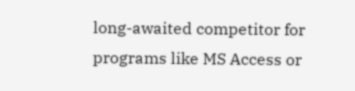long-awaited competitor for programs like MS Access or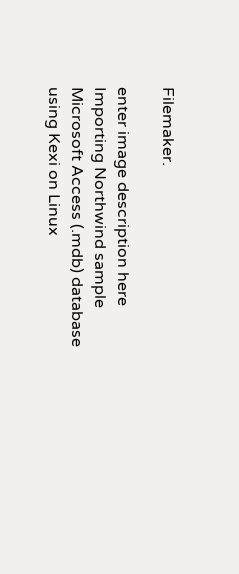Filemaker.

enter image description here
Importing Northwind sample Microsoft Access (.mdb) database using Kexi on Linux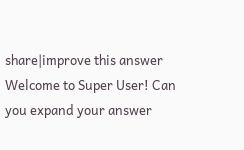share|improve this answer
Welcome to Super User! Can you expand your answer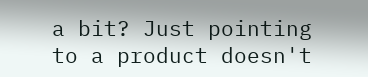a bit? Just pointing to a product doesn't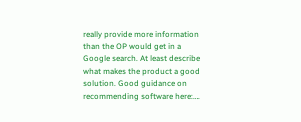really provide more information than the OP would get in a Google search. At least describe what makes the product a good solution. Good guidance on recommending software here:….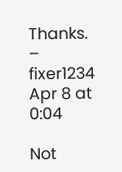Thanks. – fixer1234 Apr 8 at 0:04

Not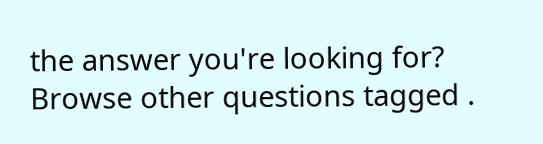the answer you're looking for? Browse other questions tagged .